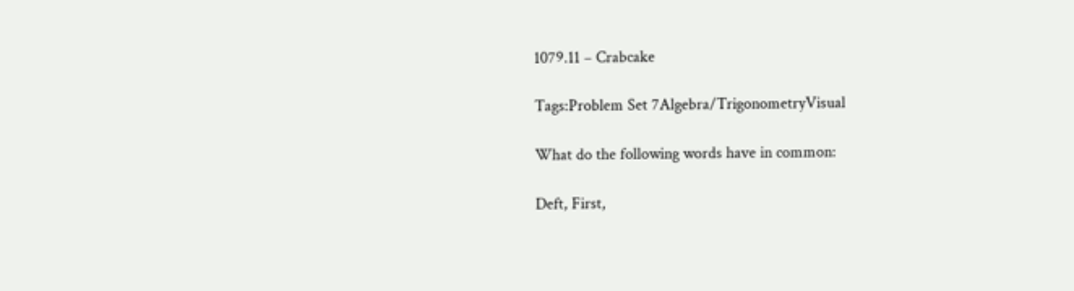1079.11 – Crabcake

Tags:Problem Set 7Algebra/TrigonometryVisual

What do the following words have in common:

Deft, First,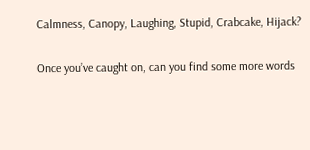Calmness, Canopy, Laughing, Stupid, Crabcake, Hijack?

Once you’ve caught on, can you find some more words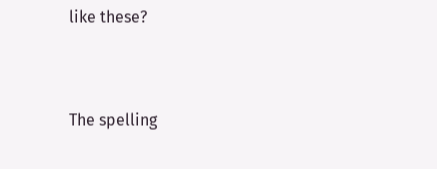like these?


The spelling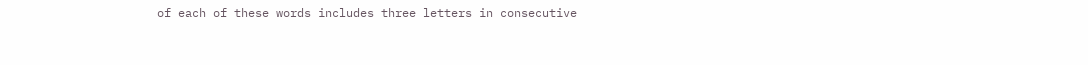of each of these words includes three letters in consecutive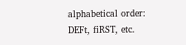alphabetical order: DEFt, fiRST, etc.